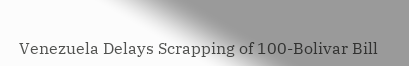Venezuela Delays Scrapping of 100-Bolivar Bill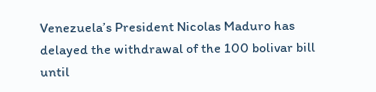Venezuela’s President Nicolas Maduro has delayed the withdrawal of the 100 bolivar bill until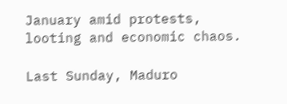January amid protests, looting and economic chaos.

Last Sunday, Maduro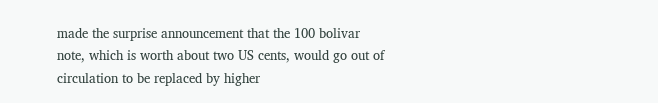made the surprise announcement that the 100 bolivar note, which is worth about two US cents, would go out of circulation to be replaced by higher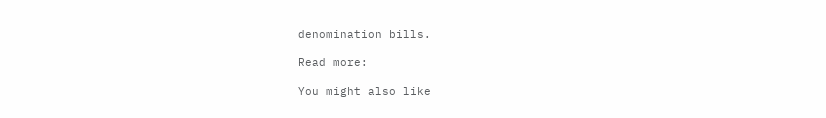denomination bills.

Read more:

You might also like